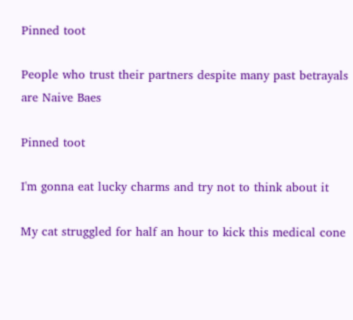Pinned toot

People who trust their partners despite many past betrayals are Naive Baes

Pinned toot

I'm gonna eat lucky charms and try not to think about it

My cat struggled for half an hour to kick this medical cone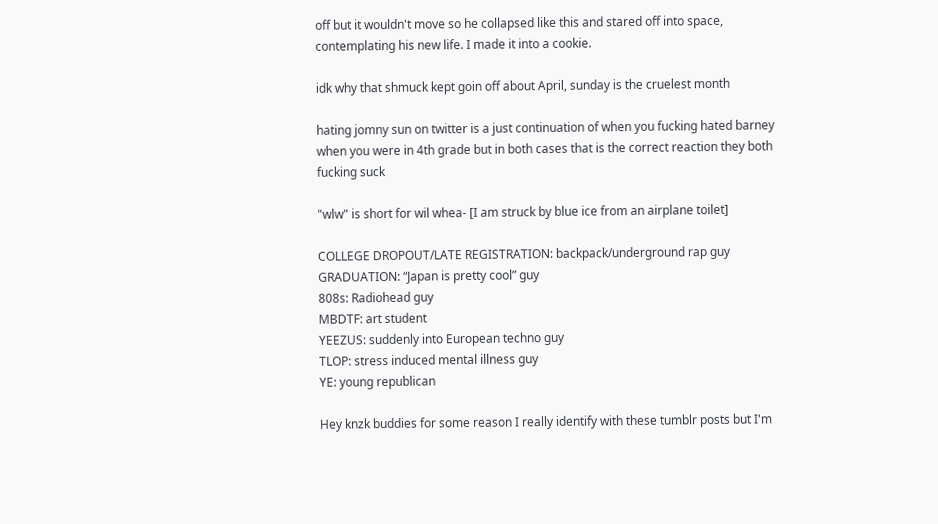off but it wouldn't move so he collapsed like this and stared off into space, contemplating his new life. I made it into a cookie.

idk why that shmuck kept goin off about April, sunday is the cruelest month

hating jomny sun on twitter is a just continuation of when you fucking hated barney when you were in 4th grade but in both cases that is the correct reaction they both fucking suck

"wlw" is short for wil whea- [I am struck by blue ice from an airplane toilet]

COLLEGE DROPOUT/LATE REGISTRATION: backpack/underground rap guy
GRADUATION: “Japan is pretty cool” guy
808s: Radiohead guy
MBDTF: art student
YEEZUS: suddenly into European techno guy
TLOP: stress induced mental illness guy
YE: young republican

Hey knzk buddies for some reason I really identify with these tumblr posts but I'm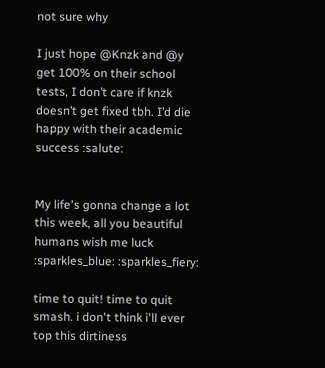not sure why

I just hope @Knzk and @y get 100% on their school tests, I don’t care if knzk doesn’t get fixed tbh. I’d die happy with their academic success :salute:


My life's gonna change a lot this week, all you beautiful humans wish me luck :sparkles_blue: :sparkles_fiery:

time to quit! time to quit smash. i don't think i'll ever top this dirtiness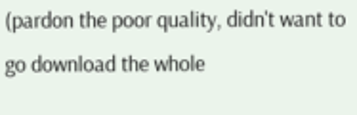(pardon the poor quality, didn't want to go download the whole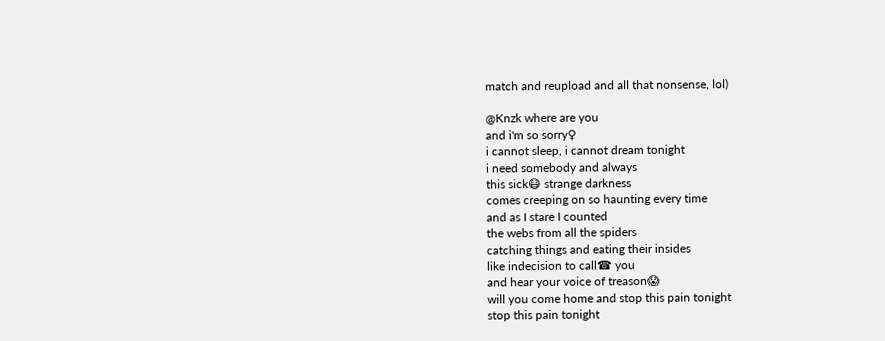match and reupload and all that nonsense, lol)

@Knzk where are you
and i'm so sorry♀
i cannot sleep, i cannot dream tonight
i need somebody and always
this sick😷 strange darkness
comes creeping on so haunting every time
and as I stare I counted
the webs from all the spiders
catching things and eating their insides
like indecision to call☎ you
and hear your voice of treason😱
will you come home and stop this pain tonight
stop this pain tonight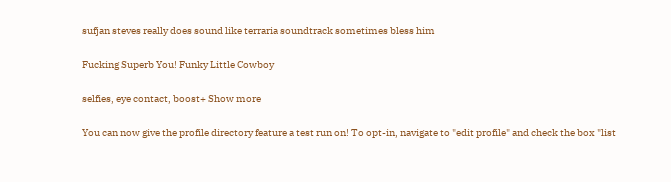sufjan steves really does sound like terraria soundtrack sometimes bless him

Fucking Superb You! Funky Little Cowboy

selfies, eye contact, boost+ Show more

You can now give the profile directory feature a test run on! To opt-in, navigate to "edit profile" and check the box "list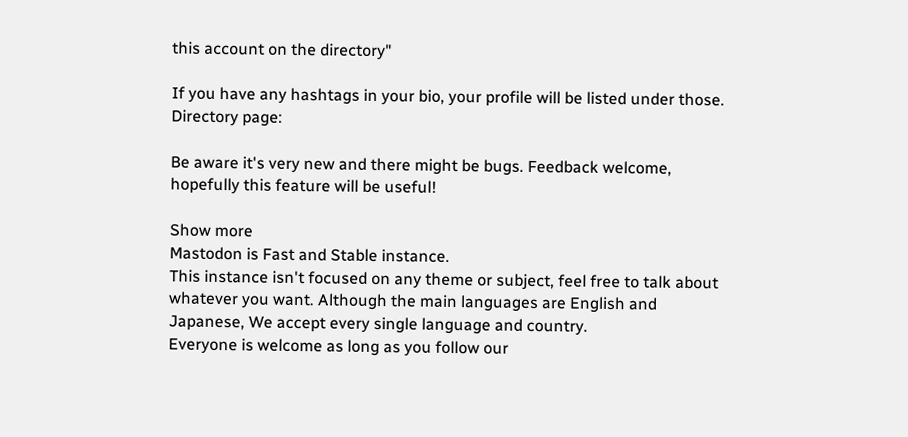this account on the directory"

If you have any hashtags in your bio, your profile will be listed under those. Directory page:

Be aware it's very new and there might be bugs. Feedback welcome, hopefully this feature will be useful!

Show more
Mastodon is Fast and Stable instance.
This instance isn't focused on any theme or subject, feel free to talk about whatever you want. Although the main languages are English and Japanese, We accept every single language and country.
Everyone is welcome as long as you follow our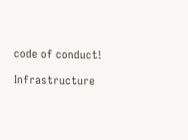code of conduct!

Infrastructure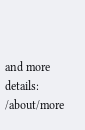and more details: /about/more